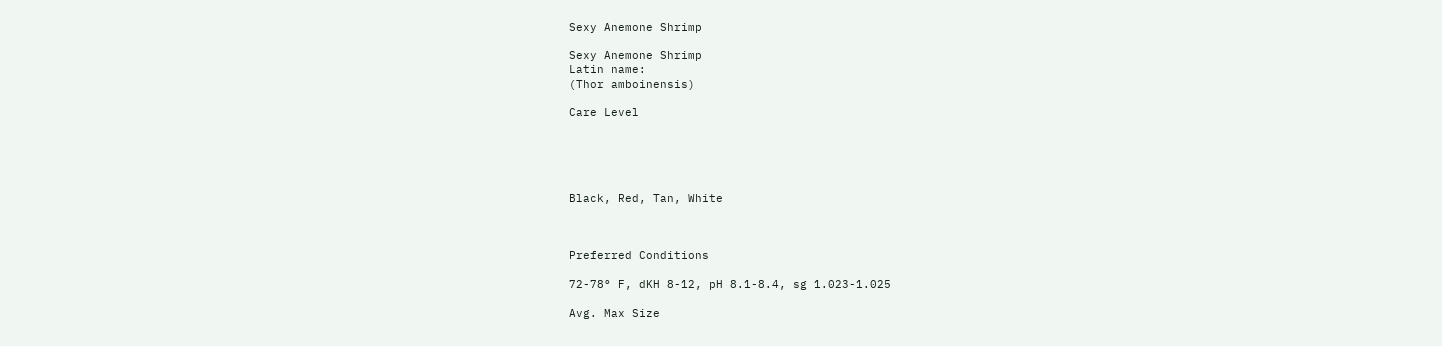Sexy Anemone Shrimp

Sexy Anemone Shrimp
Latin name:
(Thor amboinensis)

Care Level





Black, Red, Tan, White



Preferred Conditions

72-78° F, dKH 8-12, pH 8.1-8.4, sg 1.023-1.025

Avg. Max Size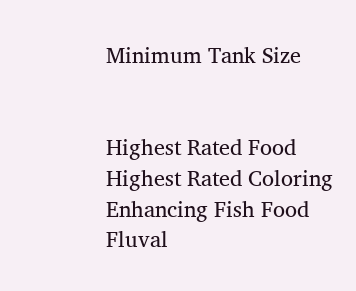Minimum Tank Size


Highest Rated Food
Highest Rated Coloring Enhancing Fish Food
Fluval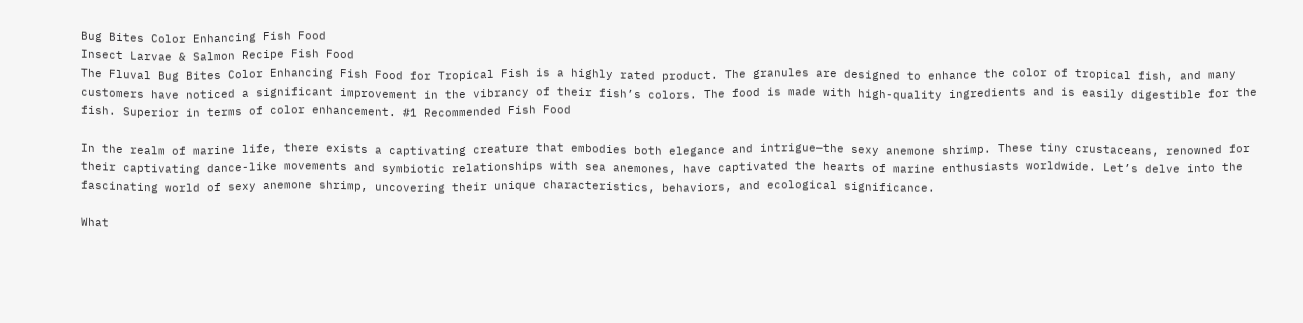Bug Bites Color Enhancing Fish Food
Insect Larvae & Salmon Recipe Fish Food
The Fluval Bug Bites Color Enhancing Fish Food for Tropical Fish is a highly rated product. The granules are designed to enhance the color of tropical fish, and many customers have noticed a significant improvement in the vibrancy of their fish’s colors. The food is made with high-quality ingredients and is easily digestible for the fish. Superior in terms of color enhancement. #1 Recommended Fish Food

In the realm of marine life, there exists a captivating creature that embodies both elegance and intrigue—the sexy anemone shrimp. These tiny crustaceans, renowned for their captivating dance-like movements and symbiotic relationships with sea anemones, have captivated the hearts of marine enthusiasts worldwide. Let’s delve into the fascinating world of sexy anemone shrimp, uncovering their unique characteristics, behaviors, and ecological significance.

What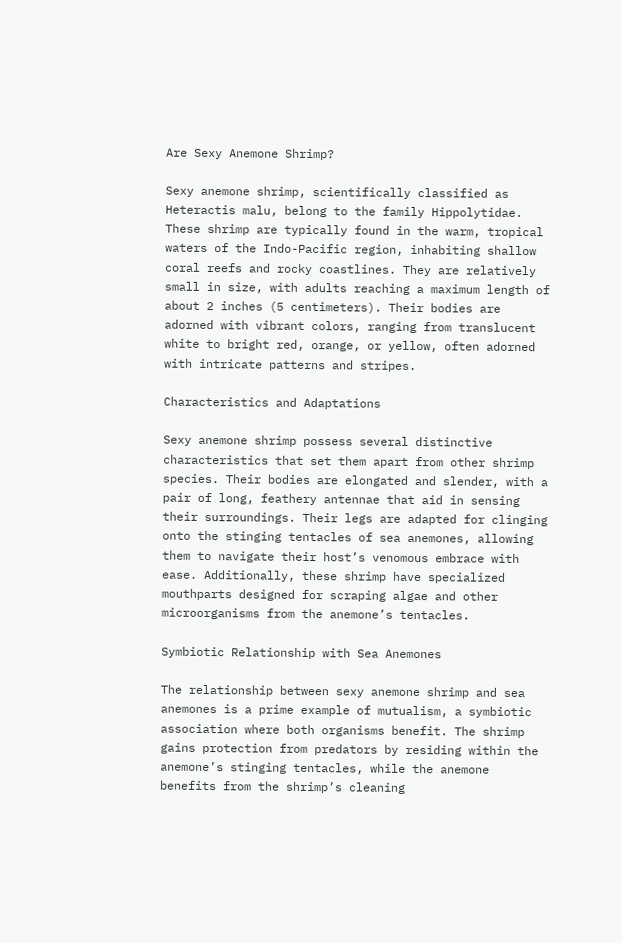Are Sexy Anemone Shrimp?

Sexy anemone shrimp, scientifically classified as Heteractis malu, belong to the family Hippolytidae. These shrimp are typically found in the warm, tropical waters of the Indo-Pacific region, inhabiting shallow coral reefs and rocky coastlines. They are relatively small in size, with adults reaching a maximum length of about 2 inches (5 centimeters). Their bodies are adorned with vibrant colors, ranging from translucent white to bright red, orange, or yellow, often adorned with intricate patterns and stripes.

Characteristics and Adaptations

Sexy anemone shrimp possess several distinctive characteristics that set them apart from other shrimp species. Their bodies are elongated and slender, with a pair of long, feathery antennae that aid in sensing their surroundings. Their legs are adapted for clinging onto the stinging tentacles of sea anemones, allowing them to navigate their host’s venomous embrace with ease. Additionally, these shrimp have specialized mouthparts designed for scraping algae and other microorganisms from the anemone’s tentacles.

Symbiotic Relationship with Sea Anemones

The relationship between sexy anemone shrimp and sea anemones is a prime example of mutualism, a symbiotic association where both organisms benefit. The shrimp gains protection from predators by residing within the anemone’s stinging tentacles, while the anemone benefits from the shrimp’s cleaning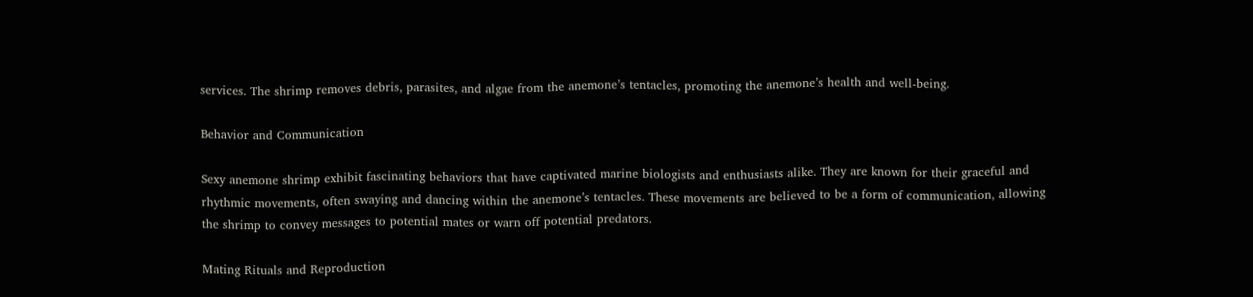services. The shrimp removes debris, parasites, and algae from the anemone’s tentacles, promoting the anemone’s health and well-being.

Behavior and Communication

Sexy anemone shrimp exhibit fascinating behaviors that have captivated marine biologists and enthusiasts alike. They are known for their graceful and rhythmic movements, often swaying and dancing within the anemone’s tentacles. These movements are believed to be a form of communication, allowing the shrimp to convey messages to potential mates or warn off potential predators.

Mating Rituals and Reproduction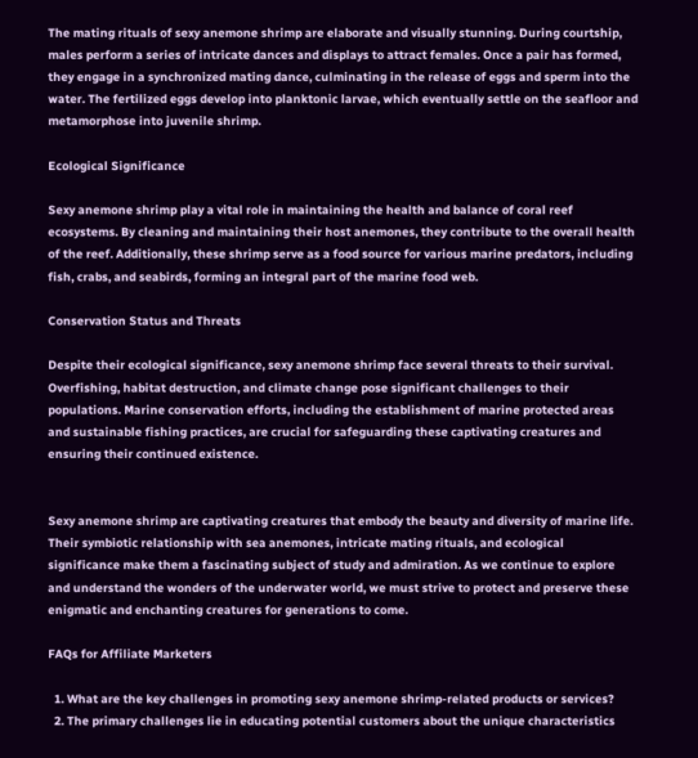The mating rituals of sexy anemone shrimp are elaborate and visually stunning. During courtship, males perform a series of intricate dances and displays to attract females. Once a pair has formed, they engage in a synchronized mating dance, culminating in the release of eggs and sperm into the water. The fertilized eggs develop into planktonic larvae, which eventually settle on the seafloor and metamorphose into juvenile shrimp.

Ecological Significance

Sexy anemone shrimp play a vital role in maintaining the health and balance of coral reef ecosystems. By cleaning and maintaining their host anemones, they contribute to the overall health of the reef. Additionally, these shrimp serve as a food source for various marine predators, including fish, crabs, and seabirds, forming an integral part of the marine food web.

Conservation Status and Threats

Despite their ecological significance, sexy anemone shrimp face several threats to their survival. Overfishing, habitat destruction, and climate change pose significant challenges to their populations. Marine conservation efforts, including the establishment of marine protected areas and sustainable fishing practices, are crucial for safeguarding these captivating creatures and ensuring their continued existence.


Sexy anemone shrimp are captivating creatures that embody the beauty and diversity of marine life. Their symbiotic relationship with sea anemones, intricate mating rituals, and ecological significance make them a fascinating subject of study and admiration. As we continue to explore and understand the wonders of the underwater world, we must strive to protect and preserve these enigmatic and enchanting creatures for generations to come.

FAQs for Affiliate Marketers

  1. What are the key challenges in promoting sexy anemone shrimp-related products or services?
  2. The primary challenges lie in educating potential customers about the unique characteristics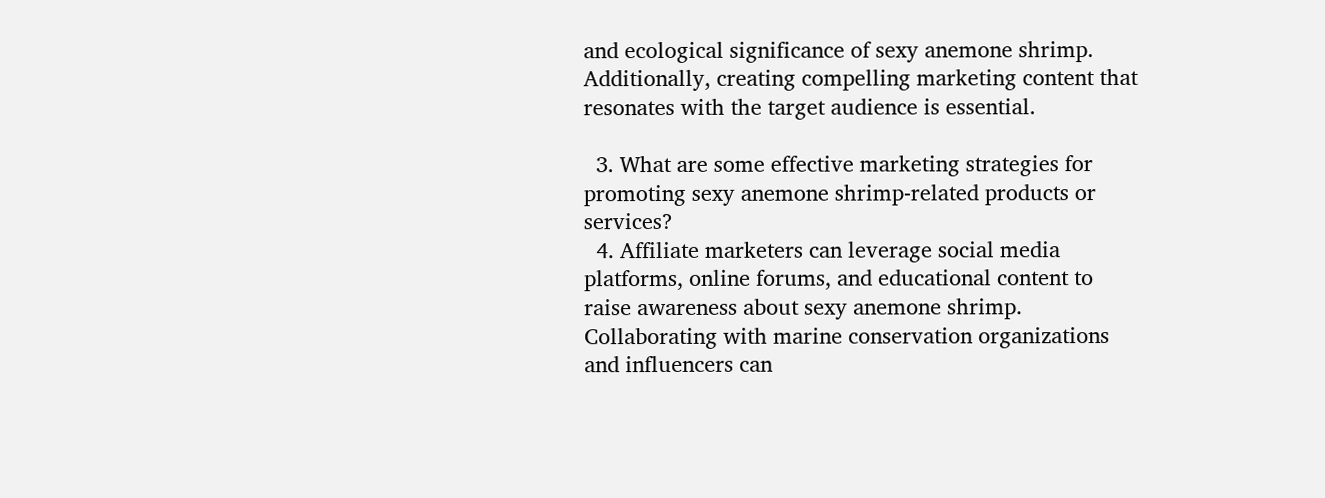and ecological significance of sexy anemone shrimp. Additionally, creating compelling marketing content that resonates with the target audience is essential.

  3. What are some effective marketing strategies for promoting sexy anemone shrimp-related products or services?
  4. Affiliate marketers can leverage social media platforms, online forums, and educational content to raise awareness about sexy anemone shrimp. Collaborating with marine conservation organizations and influencers can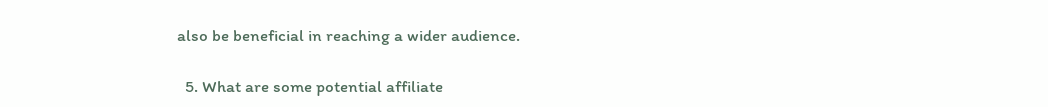also be beneficial in reaching a wider audience.

  5. What are some potential affiliate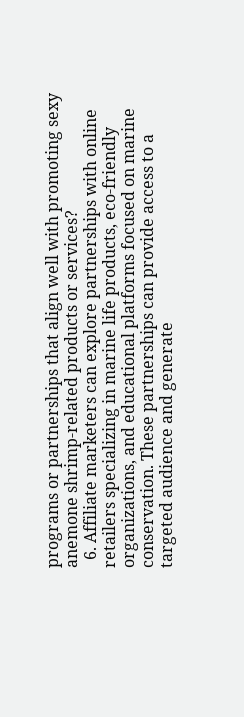programs or partnerships that align well with promoting sexy anemone shrimp-related products or services?
  6. Affiliate marketers can explore partnerships with online retailers specializing in marine life products, eco-friendly organizations, and educational platforms focused on marine conservation. These partnerships can provide access to a targeted audience and generate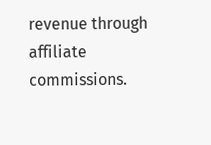revenue through affiliate commissions.